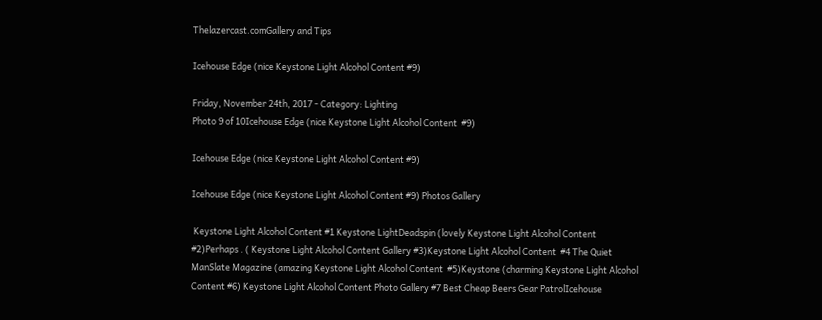Thelazercast.comGallery and Tips

Icehouse Edge (nice Keystone Light Alcohol Content #9)

Friday, November 24th, 2017 - Category: Lighting
Photo 9 of 10Icehouse Edge (nice Keystone Light Alcohol Content  #9)

Icehouse Edge (nice Keystone Light Alcohol Content #9)

Icehouse Edge (nice Keystone Light Alcohol Content #9) Photos Gallery

 Keystone Light Alcohol Content #1 Keystone LightDeadspin (lovely Keystone Light Alcohol Content  #2)Perhaps . ( Keystone Light Alcohol Content Gallery #3)Keystone Light Alcohol Content  #4 The Quiet ManSlate Magazine (amazing Keystone Light Alcohol Content  #5)Keystone (charming Keystone Light Alcohol Content #6) Keystone Light Alcohol Content Photo Gallery #7 Best Cheap Beers Gear PatrolIcehouse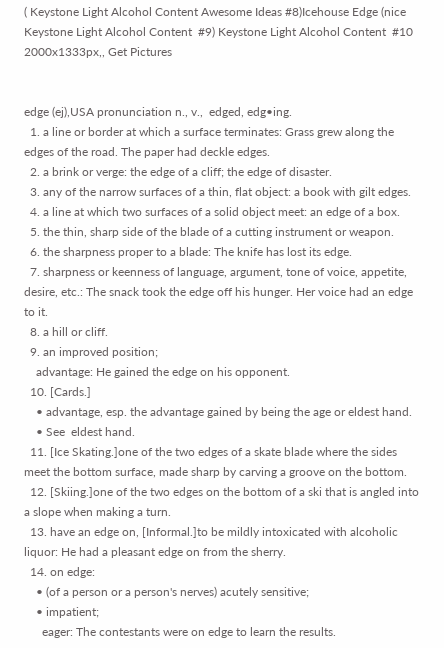( Keystone Light Alcohol Content Awesome Ideas #8)Icehouse Edge (nice Keystone Light Alcohol Content  #9) Keystone Light Alcohol Content  #10 2000x1333px,, Get Pictures


edge (ej),USA pronunciation n., v.,  edged, edg•ing.
  1. a line or border at which a surface terminates: Grass grew along the edges of the road. The paper had deckle edges.
  2. a brink or verge: the edge of a cliff; the edge of disaster.
  3. any of the narrow surfaces of a thin, flat object: a book with gilt edges.
  4. a line at which two surfaces of a solid object meet: an edge of a box.
  5. the thin, sharp side of the blade of a cutting instrument or weapon.
  6. the sharpness proper to a blade: The knife has lost its edge.
  7. sharpness or keenness of language, argument, tone of voice, appetite, desire, etc.: The snack took the edge off his hunger. Her voice had an edge to it.
  8. a hill or cliff.
  9. an improved position;
    advantage: He gained the edge on his opponent.
  10. [Cards.]
    • advantage, esp. the advantage gained by being the age or eldest hand.
    • See  eldest hand.
  11. [Ice Skating.]one of the two edges of a skate blade where the sides meet the bottom surface, made sharp by carving a groove on the bottom.
  12. [Skiing.]one of the two edges on the bottom of a ski that is angled into a slope when making a turn.
  13. have an edge on, [Informal.]to be mildly intoxicated with alcoholic liquor: He had a pleasant edge on from the sherry.
  14. on edge:
    • (of a person or a person's nerves) acutely sensitive;
    • impatient;
      eager: The contestants were on edge to learn the results.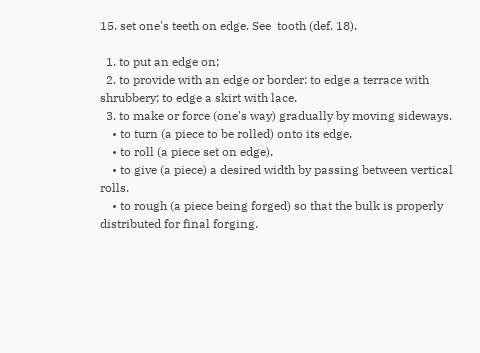15. set one's teeth on edge. See  tooth (def. 18).

  1. to put an edge on;
  2. to provide with an edge or border: to edge a terrace with shrubbery; to edge a skirt with lace.
  3. to make or force (one's way) gradually by moving sideways.
    • to turn (a piece to be rolled) onto its edge.
    • to roll (a piece set on edge).
    • to give (a piece) a desired width by passing between vertical rolls.
    • to rough (a piece being forged) so that the bulk is properly distributed for final forging.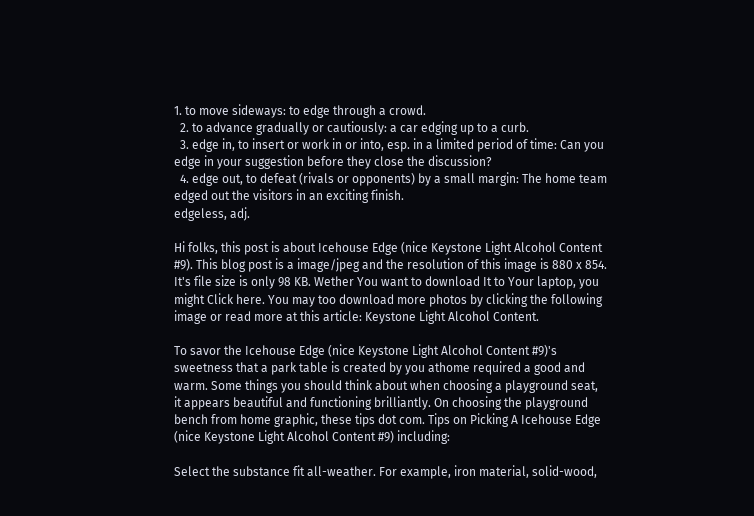1. to move sideways: to edge through a crowd.
  2. to advance gradually or cautiously: a car edging up to a curb.
  3. edge in, to insert or work in or into, esp. in a limited period of time: Can you edge in your suggestion before they close the discussion?
  4. edge out, to defeat (rivals or opponents) by a small margin: The home team edged out the visitors in an exciting finish.
edgeless, adj.

Hi folks, this post is about Icehouse Edge (nice Keystone Light Alcohol Content #9). This blog post is a image/jpeg and the resolution of this image is 880 x 854. It's file size is only 98 KB. Wether You want to download It to Your laptop, you might Click here. You may too download more photos by clicking the following image or read more at this article: Keystone Light Alcohol Content.

To savor the Icehouse Edge (nice Keystone Light Alcohol Content #9)'s sweetness that a park table is created by you athome required a good and warm. Some things you should think about when choosing a playground seat, it appears beautiful and functioning brilliantly. On choosing the playground bench from home graphic, these tips dot com. Tips on Picking A Icehouse Edge (nice Keystone Light Alcohol Content #9) including:

Select the substance fit all-weather. For example, iron material, solid-wood,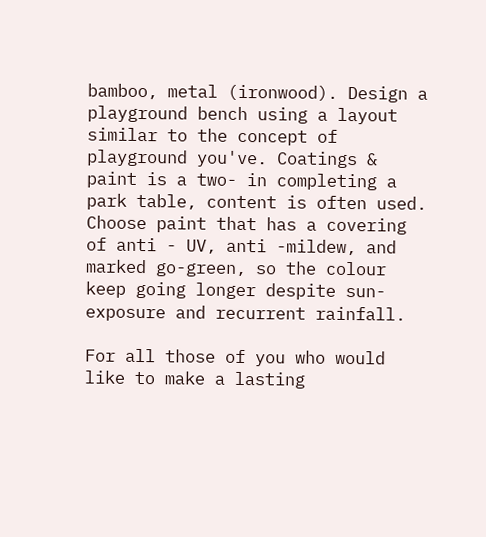bamboo, metal (ironwood). Design a playground bench using a layout similar to the concept of playground you've. Coatings & paint is a two- in completing a park table, content is often used. Choose paint that has a covering of anti - UV, anti -mildew, and marked go-green, so the colour keep going longer despite sun-exposure and recurrent rainfall.

For all those of you who would like to make a lasting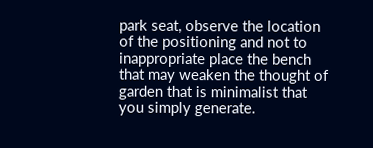park seat, observe the location of the positioning and not to inappropriate place the bench that may weaken the thought of garden that is minimalist that you simply generate.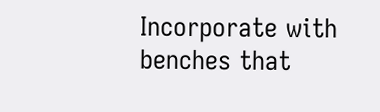Incorporate with benches that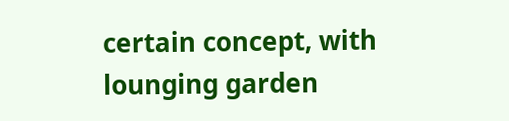certain concept, with lounging garden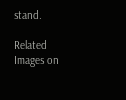stand.

Related Images on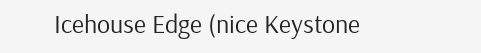Icehouse Edge (nice Keystone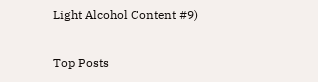Light Alcohol Content #9)

Top Posts